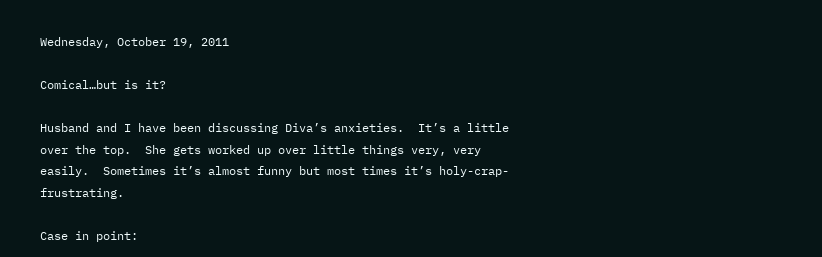Wednesday, October 19, 2011

Comical…but is it?

Husband and I have been discussing Diva’s anxieties.  It’s a little over the top.  She gets worked up over little things very, very easily.  Sometimes it’s almost funny but most times it’s holy-crap-frustrating.

Case in point: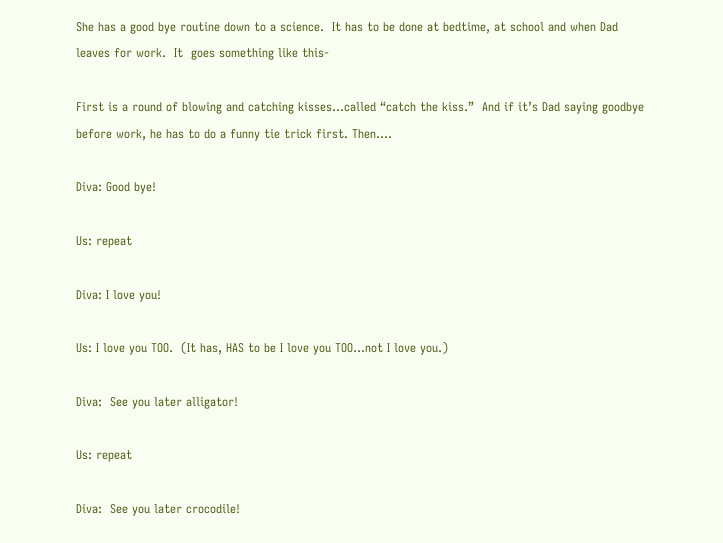She has a good bye routine down to a science.  It has to be done at bedtime, at school and when Dad leaves for work.  It  goes something like this-

First is a round of blowing and catching kisses…called “catch the kiss.”  And if it’s Dad saying goodbye before work, he has to do a funny tie trick first. Then….

Diva: Good bye!

Us: repeat

Diva: I love you!

Us: I love you TOO.  (It has, HAS to be I love you TOO…not I love you.)

Diva:  See you later alligator!

Us: repeat

Diva:  See you later crocodile!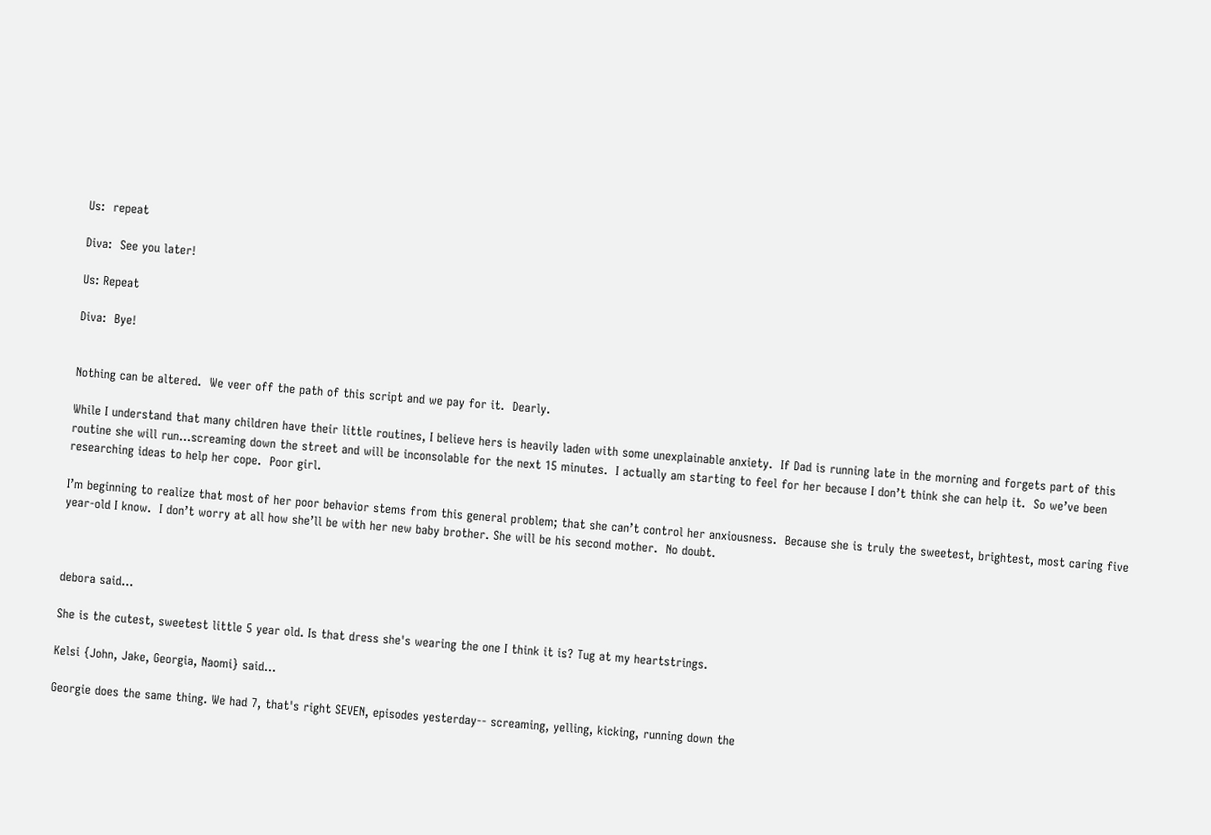Us:  repeat

Diva:  See you later!

Us: Repeat

Diva:  Bye!


Nothing can be altered.  We veer off the path of this script and we pay for it.  Dearly.

While I understand that many children have their little routines, I believe hers is heavily laden with some unexplainable anxiety.  If Dad is running late in the morning and forgets part of this routine she will run…screaming down the street and will be inconsolable for the next 15 minutes.  I actually am starting to feel for her because I don’t think she can help it.  So we’ve been researching ideas to help her cope.  Poor girl.

I’m beginning to realize that most of her poor behavior stems from this general problem; that she can’t control her anxiousness.  Because she is truly the sweetest, brightest, most caring five year-old I know.  I don’t worry at all how she’ll be with her new baby brother. She will be his second mother.  No doubt.



debora said...

She is the cutest, sweetest little 5 year old. Is that dress she's wearing the one I think it is? Tug at my heartstrings.

Kelsi {John, Jake, Georgia, Naomi} said...

Georgie does the same thing. We had 7, that's right SEVEN, episodes yesterday-- screaming, yelling, kicking, running down the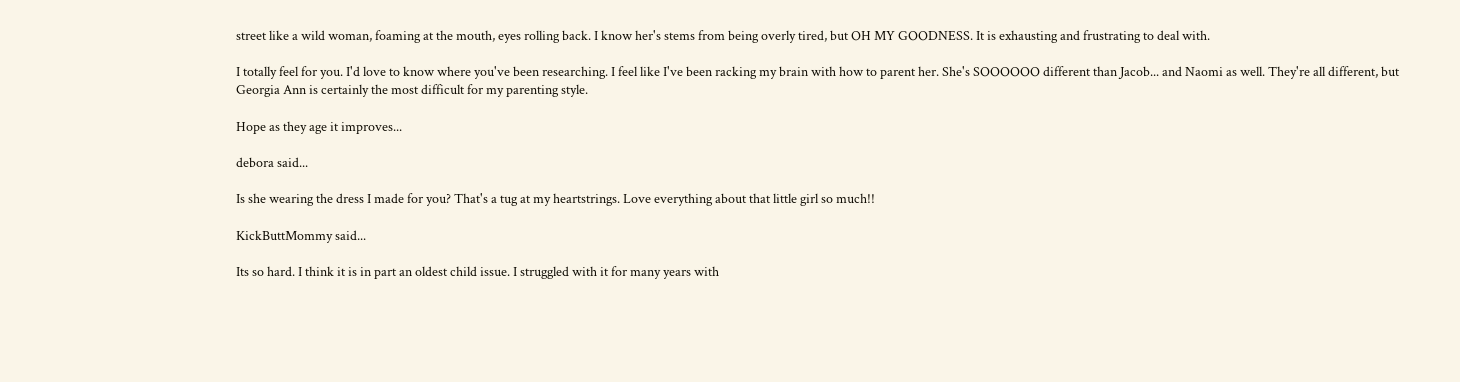street like a wild woman, foaming at the mouth, eyes rolling back. I know her's stems from being overly tired, but OH MY GOODNESS. It is exhausting and frustrating to deal with.

I totally feel for you. I'd love to know where you've been researching. I feel like I've been racking my brain with how to parent her. She's SOOOOOO different than Jacob... and Naomi as well. They're all different, but Georgia Ann is certainly the most difficult for my parenting style.

Hope as they age it improves...

debora said...

Is she wearing the dress I made for you? That's a tug at my heartstrings. Love everything about that little girl so much!!

KickButtMommy said...

Its so hard. I think it is in part an oldest child issue. I struggled with it for many years with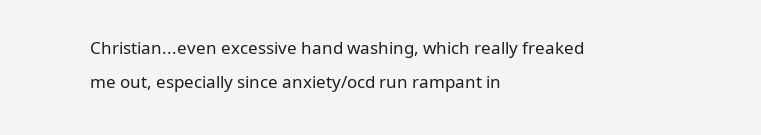Christian...even excessive hand washing, which really freaked me out, especially since anxiety/ocd run rampant in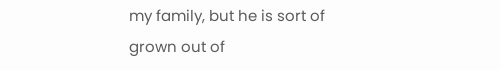my family, but he is sort of grown out of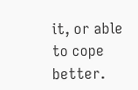it, or able to cope better.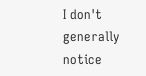I don't generally notice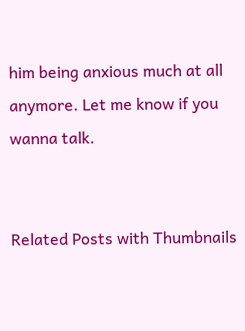him being anxious much at all anymore. Let me know if you wanna talk.


Related Posts with Thumbnails